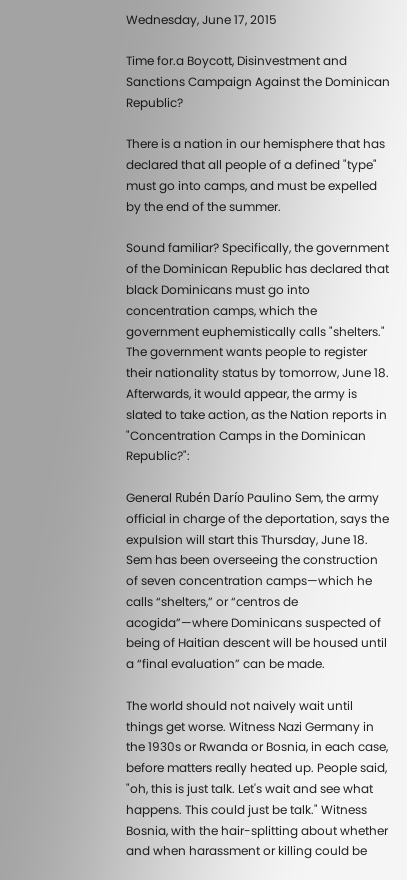Wednesday, June 17, 2015

Time for.a Boycott, Disinvestment and Sanctions Campaign Against the Dominican Republic?

There is a nation in our hemisphere that has declared that all people of a defined "type" must go into camps, and must be expelled by the end of the summer.

Sound familiar? Specifically, the government of the Dominican Republic has declared that black Dominicans must go into concentration camps, which the government euphemistically calls "shelters." The government wants people to register their nationality status by tomorrow, June 18. Afterwards, it would appear, the army is slated to take action, as the Nation reports in "Concentration Camps in the Dominican Republic?":

General Rubén Darío Paulino Sem, the army official in charge of the deportation, says the expulsion will start this Thursday, June 18. Sem has been overseeing the construction of seven concentration camps—which he calls “shelters,” or “centros de acogida”—where Dominicans suspected of being of Haitian descent will be housed until a “final evaluation” can be made.

The world should not naively wait until things get worse. Witness Nazi Germany in the 1930s or Rwanda or Bosnia, in each case, before matters really heated up. People said, "oh, this is just talk. Let's wait and see what happens. This could just be talk." Witness Bosnia, with the hair-splitting about whether and when harassment or killing could be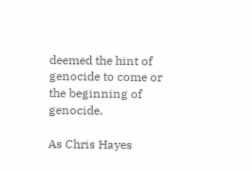deemed the hint of genocide to come or the beginning of genocide.

As Chris Hayes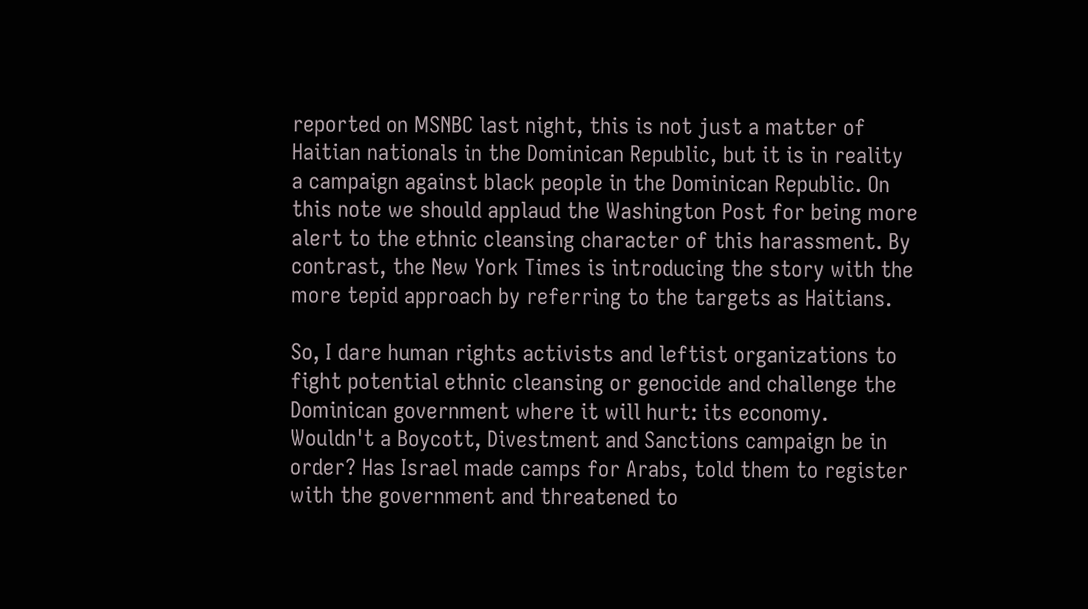reported on MSNBC last night, this is not just a matter of Haitian nationals in the Dominican Republic, but it is in reality a campaign against black people in the Dominican Republic. On this note we should applaud the Washington Post for being more alert to the ethnic cleansing character of this harassment. By contrast, the New York Times is introducing the story with the more tepid approach by referring to the targets as Haitians.

So, I dare human rights activists and leftist organizations to fight potential ethnic cleansing or genocide and challenge the Dominican government where it will hurt: its economy. Wouldn't a Boycott, Divestment and Sanctions campaign be in order? Has Israel made camps for Arabs, told them to register with the government and threatened to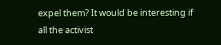expel them? It would be interesting if all the activist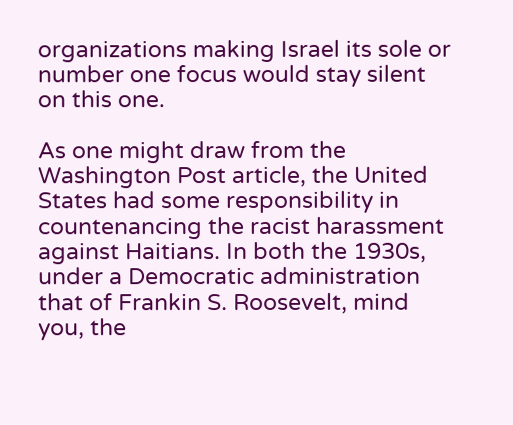organizations making Israel its sole or number one focus would stay silent on this one.

As one might draw from the Washington Post article, the United States had some responsibility in countenancing the racist harassment against Haitians. In both the 1930s, under a Democratic administration that of Frankin S. Roosevelt, mind you, the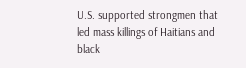U.S. supported strongmen that led mass killings of Haitians and black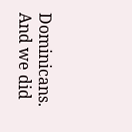Dominicans. And we did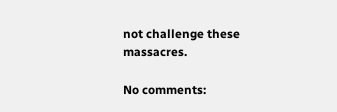not challenge these massacres.

No comments: